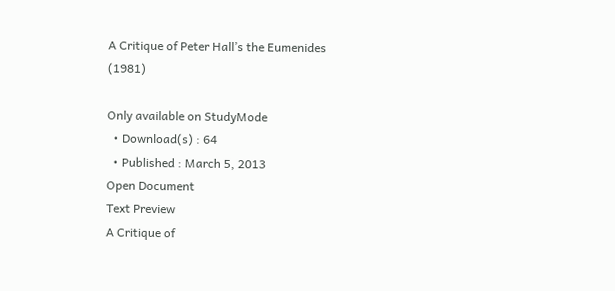A Critique of Peter Hall’s the Eumenides (1981)

Only available on StudyMode
  • Download(s) : 64
  • Published : March 5, 2013
Open Document
Text Preview
A Critique of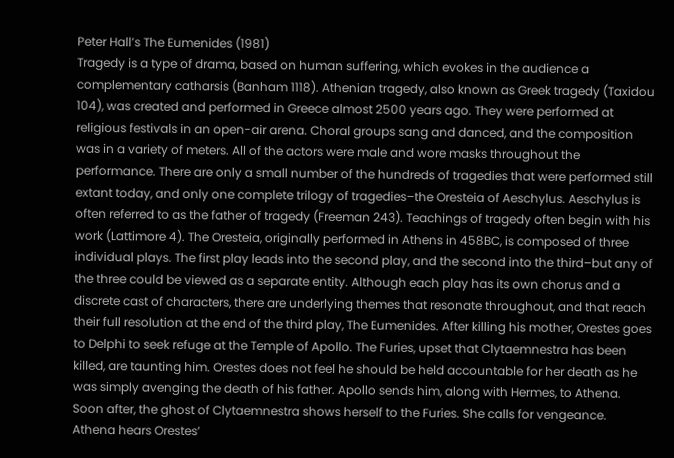Peter Hall’s The Eumenides (1981)
Tragedy is a type of drama, based on human suffering, which evokes in the audience a complementary catharsis (Banham 1118). Athenian tragedy, also known as Greek tragedy (Taxidou 104), was created and performed in Greece almost 2500 years ago. They were performed at religious festivals in an open-air arena. Choral groups sang and danced, and the composition was in a variety of meters. All of the actors were male and wore masks throughout the performance. There are only a small number of the hundreds of tragedies that were performed still extant today, and only one complete trilogy of tragedies–the Oresteia of Aeschylus. Aeschylus is often referred to as the father of tragedy (Freeman 243). Teachings of tragedy often begin with his work (Lattimore 4). The Oresteia, originally performed in Athens in 458BC, is composed of three individual plays. The first play leads into the second play, and the second into the third–but any of the three could be viewed as a separate entity. Although each play has its own chorus and a discrete cast of characters, there are underlying themes that resonate throughout, and that reach their full resolution at the end of the third play, The Eumenides. After killing his mother, Orestes goes to Delphi to seek refuge at the Temple of Apollo. The Furies, upset that Clytaemnestra has been killed, are taunting him. Orestes does not feel he should be held accountable for her death as he was simply avenging the death of his father. Apollo sends him, along with Hermes, to Athena. Soon after, the ghost of Clytaemnestra shows herself to the Furies. She calls for vengeance. Athena hears Orestes’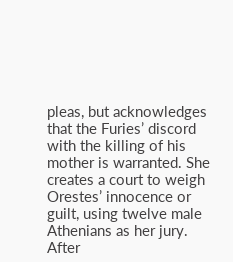pleas, but acknowledges that the Furies’ discord with the killing of his mother is warranted. She creates a court to weigh Orestes’ innocence or guilt, using twelve male Athenians as her jury. After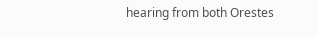hearing from both Orestes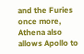and the Furies once more, Athena also allows Apollo to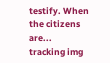testify. When the citizens are...
tracking img